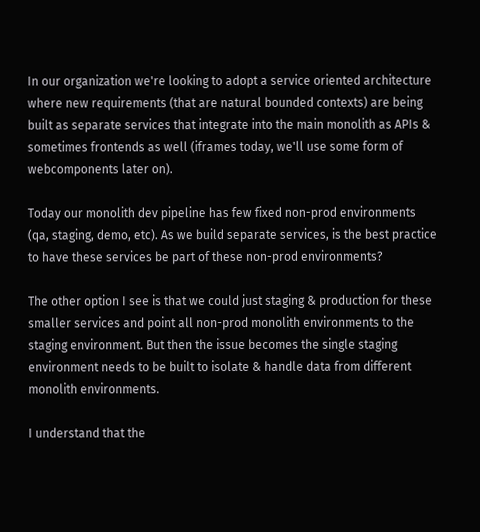In our organization we're looking to adopt a service oriented architecture where new requirements (that are natural bounded contexts) are being built as separate services that integrate into the main monolith as APIs & sometimes frontends as well (iframes today, we'll use some form of webcomponents later on).

Today our monolith dev pipeline has few fixed non-prod environments (qa, staging, demo, etc). As we build separate services, is the best practice to have these services be part of these non-prod environments?

The other option I see is that we could just staging & production for these smaller services and point all non-prod monolith environments to the staging environment. But then the issue becomes the single staging environment needs to be built to isolate & handle data from different monolith environments.

I understand that the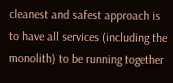cleanest and safest approach is to have all services (including the monolith) to be running together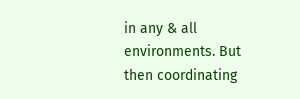in any & all environments. But then coordinating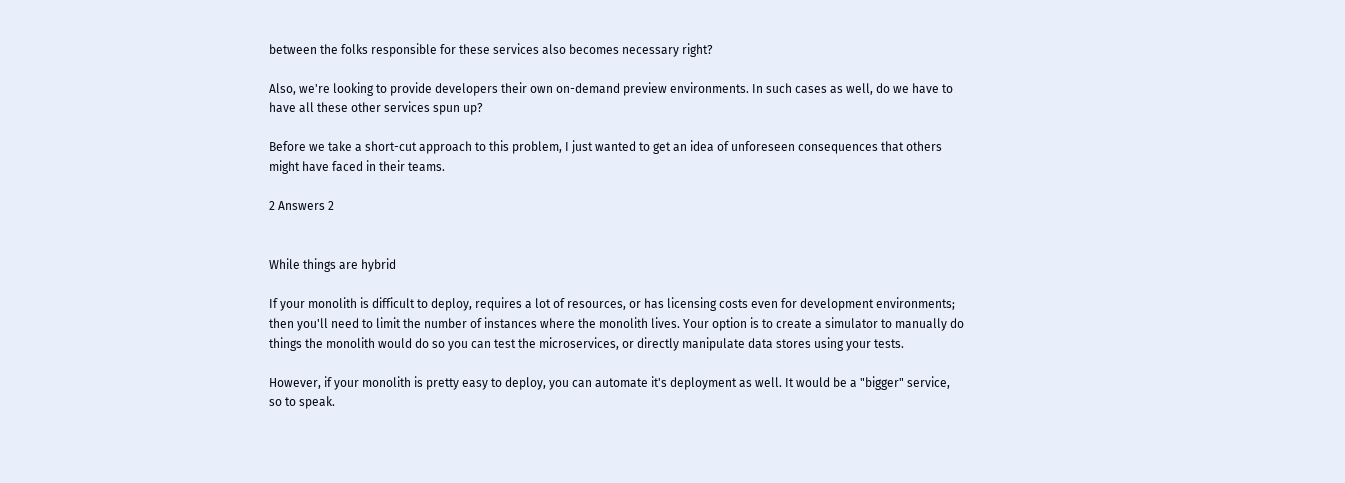between the folks responsible for these services also becomes necessary right?

Also, we're looking to provide developers their own on-demand preview environments. In such cases as well, do we have to have all these other services spun up?

Before we take a short-cut approach to this problem, I just wanted to get an idea of unforeseen consequences that others might have faced in their teams.

2 Answers 2


While things are hybrid

If your monolith is difficult to deploy, requires a lot of resources, or has licensing costs even for development environments; then you'll need to limit the number of instances where the monolith lives. Your option is to create a simulator to manually do things the monolith would do so you can test the microservices, or directly manipulate data stores using your tests.

However, if your monolith is pretty easy to deploy, you can automate it's deployment as well. It would be a "bigger" service, so to speak.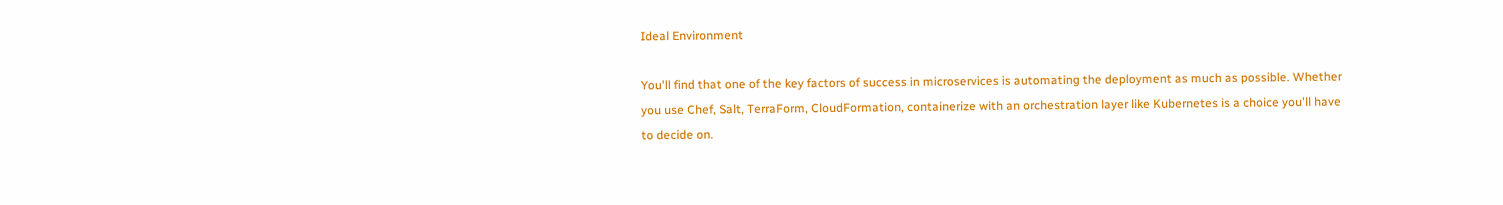Ideal Environment

You'll find that one of the key factors of success in microservices is automating the deployment as much as possible. Whether you use Chef, Salt, TerraForm, CloudFormation, containerize with an orchestration layer like Kubernetes is a choice you'll have to decide on.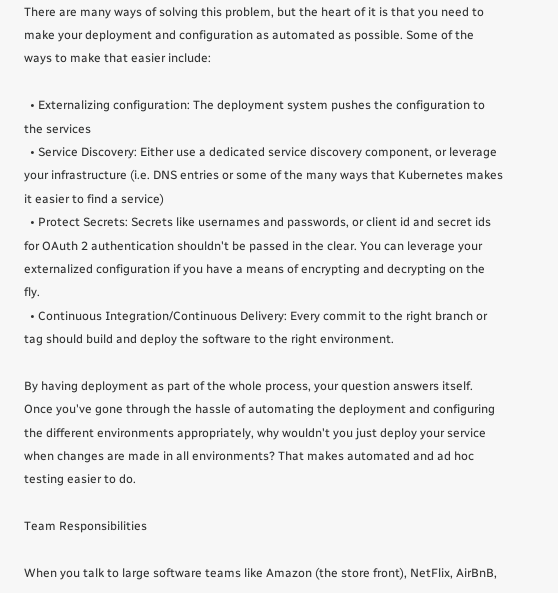There are many ways of solving this problem, but the heart of it is that you need to make your deployment and configuration as automated as possible. Some of the ways to make that easier include:

  • Externalizing configuration: The deployment system pushes the configuration to the services
  • Service Discovery: Either use a dedicated service discovery component, or leverage your infrastructure (i.e. DNS entries or some of the many ways that Kubernetes makes it easier to find a service)
  • Protect Secrets: Secrets like usernames and passwords, or client id and secret ids for OAuth 2 authentication shouldn't be passed in the clear. You can leverage your externalized configuration if you have a means of encrypting and decrypting on the fly.
  • Continuous Integration/Continuous Delivery: Every commit to the right branch or tag should build and deploy the software to the right environment.

By having deployment as part of the whole process, your question answers itself. Once you've gone through the hassle of automating the deployment and configuring the different environments appropriately, why wouldn't you just deploy your service when changes are made in all environments? That makes automated and ad hoc testing easier to do.

Team Responsibilities

When you talk to large software teams like Amazon (the store front), NetFlix, AirBnB,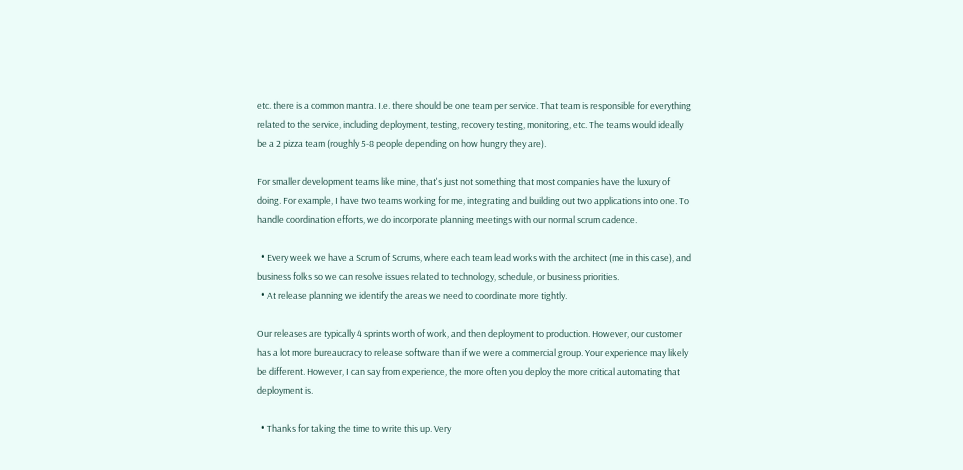etc. there is a common mantra. I.e. there should be one team per service. That team is responsible for everything related to the service, including deployment, testing, recovery testing, monitoring, etc. The teams would ideally be a 2 pizza team (roughly 5-8 people depending on how hungry they are).

For smaller development teams like mine, that's just not something that most companies have the luxury of doing. For example, I have two teams working for me, integrating and building out two applications into one. To handle coordination efforts, we do incorporate planning meetings with our normal scrum cadence.

  • Every week we have a Scrum of Scrums, where each team lead works with the architect (me in this case), and business folks so we can resolve issues related to technology, schedule, or business priorities.
  • At release planning we identify the areas we need to coordinate more tightly.

Our releases are typically 4 sprints worth of work, and then deployment to production. However, our customer has a lot more bureaucracy to release software than if we were a commercial group. Your experience may likely be different. However, I can say from experience, the more often you deploy the more critical automating that deployment is.

  • Thanks for taking the time to write this up. Very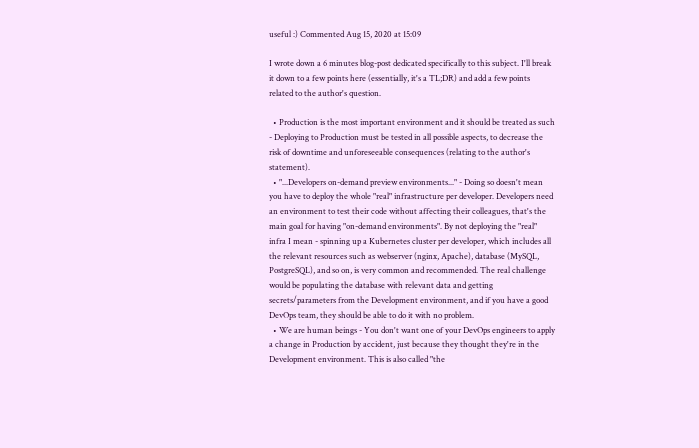useful :) Commented Aug 15, 2020 at 15:09

I wrote down a 6 minutes blog-post dedicated specifically to this subject. I'll break it down to a few points here (essentially, it's a TL;DR) and add a few points related to the author's question.

  • Production is the most important environment and it should be treated as such - Deploying to Production must be tested in all possible aspects, to decrease the risk of downtime and unforeseeable consequences (relating to the author's statement).
  • "...Developers on-demand preview environments..." - Doing so doesn't mean you have to deploy the whole "real" infrastructure per developer. Developers need an environment to test their code without affecting their colleagues, that's the main goal for having "on-demand environments". By not deploying the "real" infra I mean - spinning up a Kubernetes cluster per developer, which includes all the relevant resources such as webserver (nginx, Apache), database (MySQL, PostgreSQL), and so on, is very common and recommended. The real challenge would be populating the database with relevant data and getting secrets/parameters from the Development environment, and if you have a good DevOps team, they should be able to do it with no problem.
  • We are human beings - You don't want one of your DevOps engineers to apply a change in Production by accident, just because they thought they're in the Development environment. This is also called "the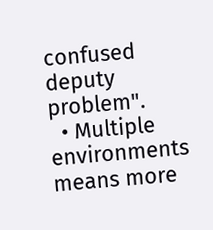confused deputy problem".
  • Multiple environments means more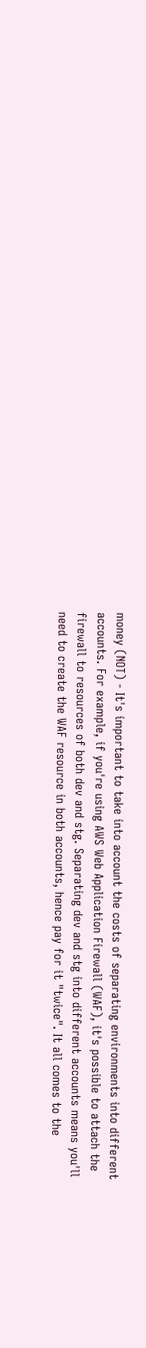money (NOT) - It's important to take into account the costs of separating environments into different accounts. For example, if you're using AWS Web Application Firewall (WAF), it's possible to attach the firewall to resources of both dev and stg. Separating dev and stg into different accounts means you'll need to create the WAF resource in both accounts, hence pay for it "twice". It all comes to the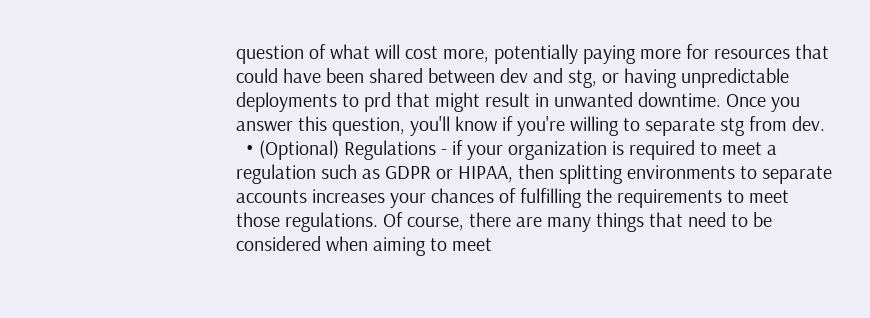question of what will cost more, potentially paying more for resources that could have been shared between dev and stg, or having unpredictable deployments to prd that might result in unwanted downtime. Once you answer this question, you'll know if you're willing to separate stg from dev.
  • (Optional) Regulations - if your organization is required to meet a regulation such as GDPR or HIPAA, then splitting environments to separate accounts increases your chances of fulfilling the requirements to meet those regulations. Of course, there are many things that need to be considered when aiming to meet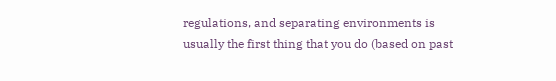regulations, and separating environments is usually the first thing that you do (based on past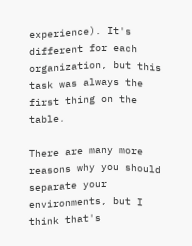experience). It's different for each organization, but this task was always the first thing on the table.

There are many more reasons why you should separate your environments, but I think that's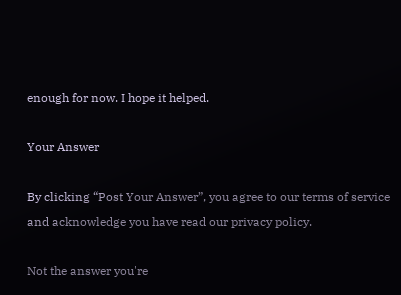enough for now. I hope it helped.

Your Answer

By clicking “Post Your Answer”, you agree to our terms of service and acknowledge you have read our privacy policy.

Not the answer you're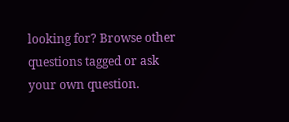looking for? Browse other questions tagged or ask your own question.